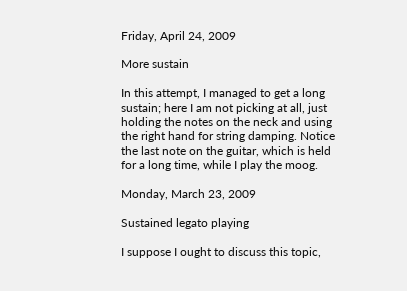Friday, April 24, 2009

More sustain

In this attempt, I managed to get a long sustain; here I am not picking at all, just holding the notes on the neck and using the right hand for string damping. Notice the last note on the guitar, which is held for a long time, while I play the moog.

Monday, March 23, 2009

Sustained legato playing

I suppose I ought to discuss this topic,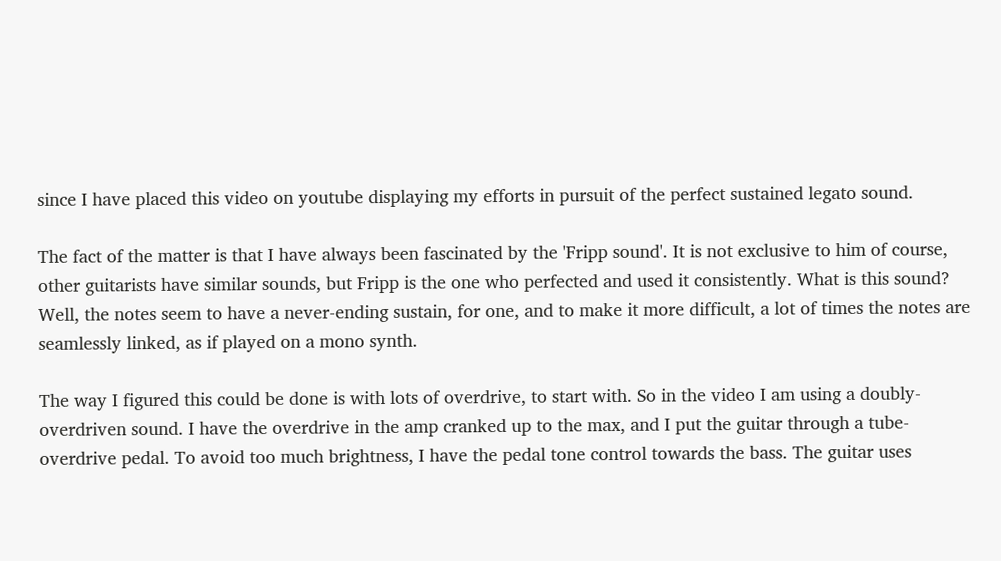since I have placed this video on youtube displaying my efforts in pursuit of the perfect sustained legato sound.

The fact of the matter is that I have always been fascinated by the 'Fripp sound'. It is not exclusive to him of course, other guitarists have similar sounds, but Fripp is the one who perfected and used it consistently. What is this sound? Well, the notes seem to have a never-ending sustain, for one, and to make it more difficult, a lot of times the notes are seamlessly linked, as if played on a mono synth.

The way I figured this could be done is with lots of overdrive, to start with. So in the video I am using a doubly-overdriven sound. I have the overdrive in the amp cranked up to the max, and I put the guitar through a tube-overdrive pedal. To avoid too much brightness, I have the pedal tone control towards the bass. The guitar uses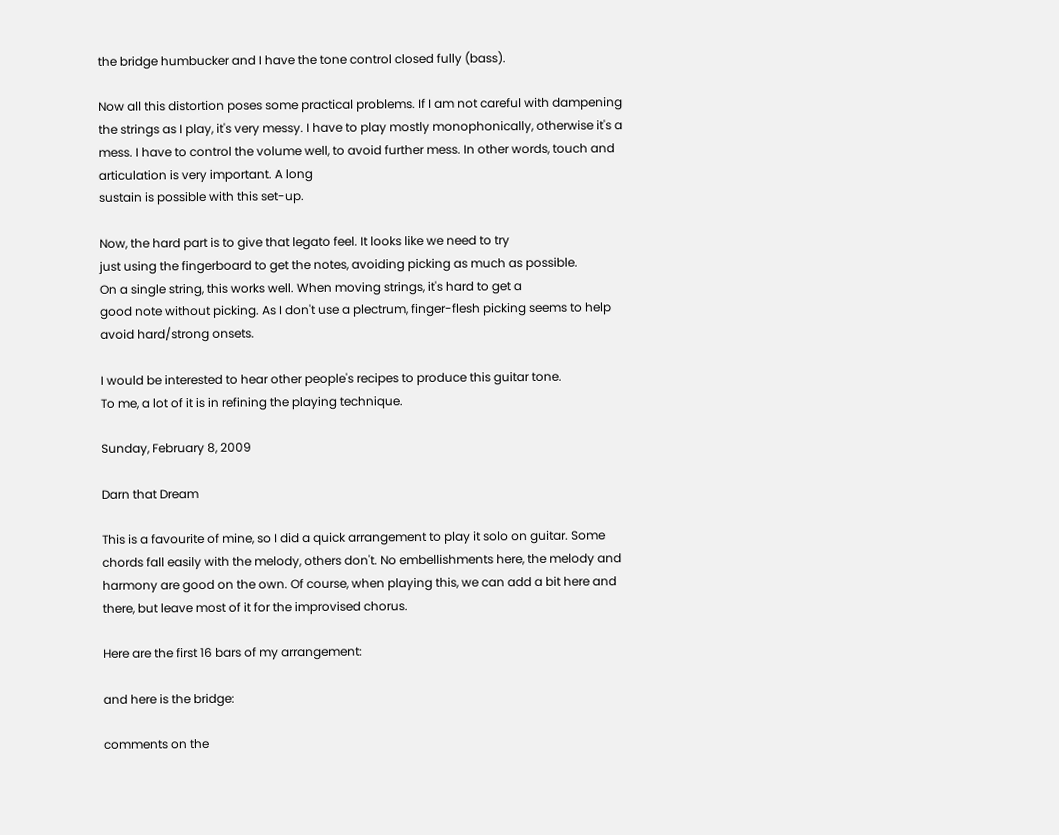the bridge humbucker and I have the tone control closed fully (bass).

Now all this distortion poses some practical problems. If I am not careful with dampening the strings as I play, it's very messy. I have to play mostly monophonically, otherwise it's a mess. I have to control the volume well, to avoid further mess. In other words, touch and articulation is very important. A long
sustain is possible with this set-up.

Now, the hard part is to give that legato feel. It looks like we need to try
just using the fingerboard to get the notes, avoiding picking as much as possible.
On a single string, this works well. When moving strings, it's hard to get a
good note without picking. As I don't use a plectrum, finger-flesh picking seems to help avoid hard/strong onsets.

I would be interested to hear other people's recipes to produce this guitar tone.
To me, a lot of it is in refining the playing technique.

Sunday, February 8, 2009

Darn that Dream

This is a favourite of mine, so I did a quick arrangement to play it solo on guitar. Some chords fall easily with the melody, others don't. No embellishments here, the melody and harmony are good on the own. Of course, when playing this, we can add a bit here and there, but leave most of it for the improvised chorus.

Here are the first 16 bars of my arrangement:

and here is the bridge:

comments on the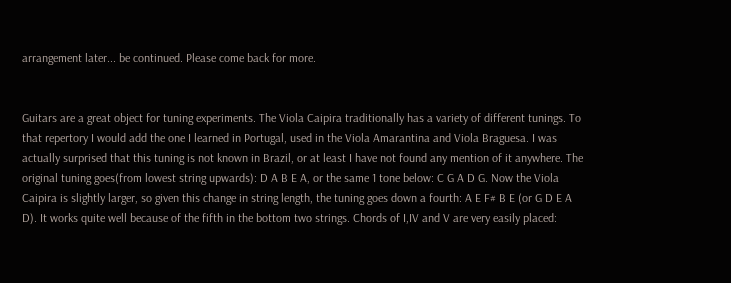arrangement later... be continued. Please come back for more.


Guitars are a great object for tuning experiments. The Viola Caipira traditionally has a variety of different tunings. To that repertory I would add the one I learned in Portugal, used in the Viola Amarantina and Viola Braguesa. I was actually surprised that this tuning is not known in Brazil, or at least I have not found any mention of it anywhere. The original tuning goes(from lowest string upwards): D A B E A, or the same 1 tone below: C G A D G. Now the Viola Caipira is slightly larger, so given this change in string length, the tuning goes down a fourth: A E F# B E (or G D E A D). It works quite well because of the fifth in the bottom two strings. Chords of I,IV and V are very easily placed: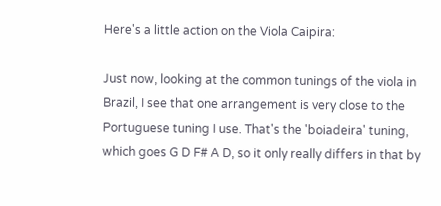Here's a little action on the Viola Caipira:

Just now, looking at the common tunings of the viola in Brazil, I see that one arrangement is very close to the Portuguese tuning I use. That's the 'boiadeira' tuning, which goes G D F# A D, so it only really differs in that by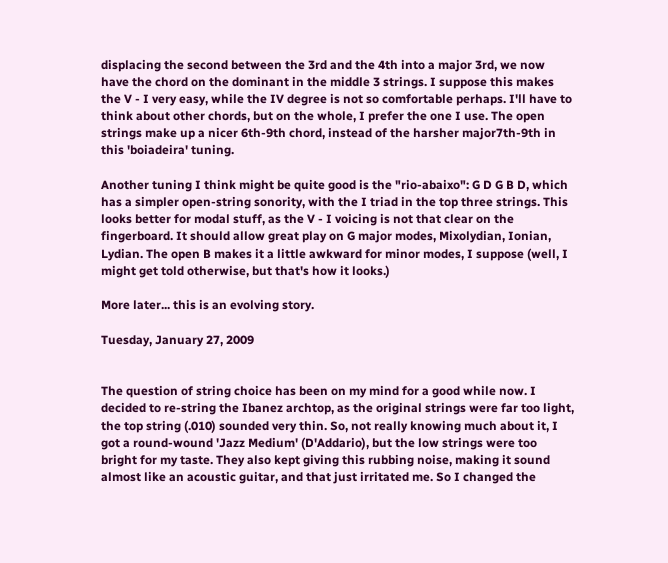displacing the second between the 3rd and the 4th into a major 3rd, we now have the chord on the dominant in the middle 3 strings. I suppose this makes the V - I very easy, while the IV degree is not so comfortable perhaps. I'll have to think about other chords, but on the whole, I prefer the one I use. The open strings make up a nicer 6th-9th chord, instead of the harsher major7th-9th in this 'boiadeira' tuning.

Another tuning I think might be quite good is the "rio-abaixo": G D G B D, which has a simpler open-string sonority, with the I triad in the top three strings. This looks better for modal stuff, as the V - I voicing is not that clear on the fingerboard. It should allow great play on G major modes, Mixolydian, Ionian, Lydian. The open B makes it a little awkward for minor modes, I suppose (well, I might get told otherwise, but that's how it looks.)

More later... this is an evolving story.

Tuesday, January 27, 2009


The question of string choice has been on my mind for a good while now. I decided to re-string the Ibanez archtop, as the original strings were far too light, the top string (.010) sounded very thin. So, not really knowing much about it, I got a round-wound 'Jazz Medium' (D'Addario), but the low strings were too bright for my taste. They also kept giving this rubbing noise, making it sound almost like an acoustic guitar, and that just irritated me. So I changed the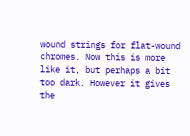wound strings for flat-wound chromes. Now this is more like it, but perhaps a bit too dark. However it gives the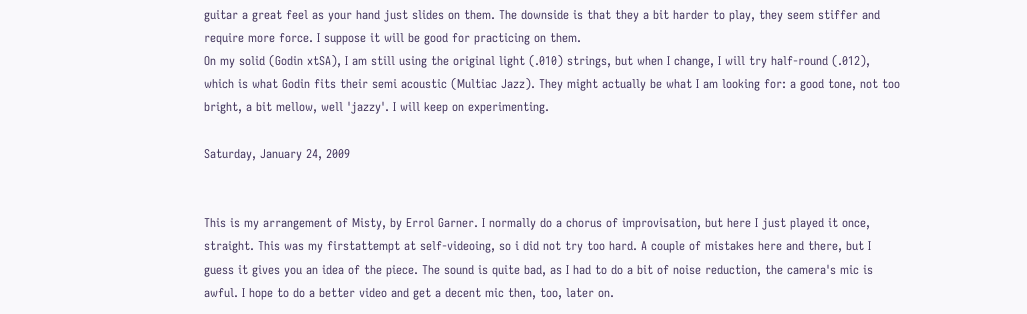guitar a great feel as your hand just slides on them. The downside is that they a bit harder to play, they seem stiffer and require more force. I suppose it will be good for practicing on them.
On my solid (Godin xtSA), I am still using the original light (.010) strings, but when I change, I will try half-round (.012), which is what Godin fits their semi acoustic (Multiac Jazz). They might actually be what I am looking for: a good tone, not too bright, a bit mellow, well 'jazzy'. I will keep on experimenting.

Saturday, January 24, 2009


This is my arrangement of Misty, by Errol Garner. I normally do a chorus of improvisation, but here I just played it once, straight. This was my firstattempt at self-videoing, so i did not try too hard. A couple of mistakes here and there, but I guess it gives you an idea of the piece. The sound is quite bad, as I had to do a bit of noise reduction, the camera's mic is awful. I hope to do a better video and get a decent mic then, too, later on.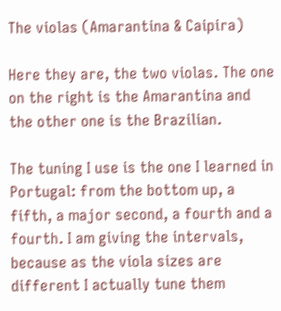The violas (Amarantina & Caipira)

Here they are, the two violas. The one on the right is the Amarantina and the other one is the Brazilian.

The tuning I use is the one I learned in Portugal: from the bottom up, a fifth, a major second, a fourth and a fourth. I am giving the intervals, because as the viola sizes are different I actually tune them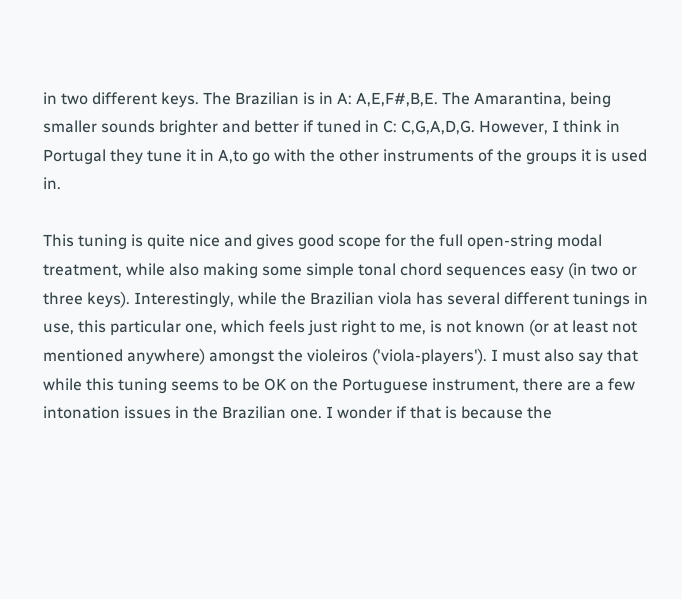in two different keys. The Brazilian is in A: A,E,F#,B,E. The Amarantina, being smaller sounds brighter and better if tuned in C: C,G,A,D,G. However, I think in Portugal they tune it in A,to go with the other instruments of the groups it is used in.

This tuning is quite nice and gives good scope for the full open-string modal treatment, while also making some simple tonal chord sequences easy (in two or three keys). Interestingly, while the Brazilian viola has several different tunings in use, this particular one, which feels just right to me, is not known (or at least not mentioned anywhere) amongst the violeiros ('viola-players'). I must also say that while this tuning seems to be OK on the Portuguese instrument, there are a few intonation issues in the Brazilian one. I wonder if that is because the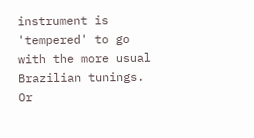instrument is 'tempered' to go with the more usual Brazilian tunings. Or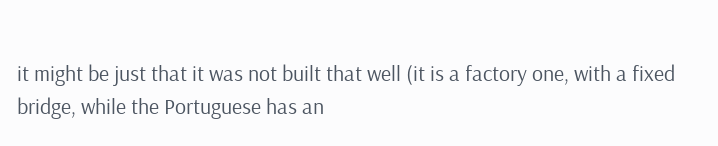it might be just that it was not built that well (it is a factory one, with a fixed bridge, while the Portuguese has an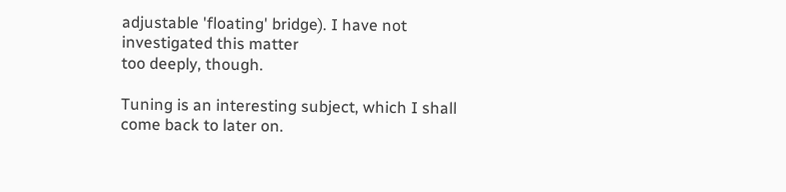adjustable 'floating' bridge). I have not investigated this matter
too deeply, though.

Tuning is an interesting subject, which I shall come back to later on.